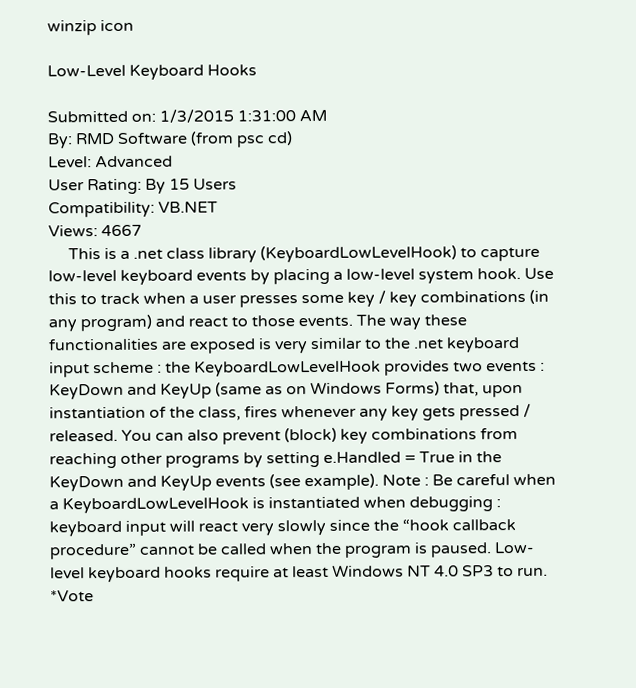winzip icon

Low-Level Keyboard Hooks

Submitted on: 1/3/2015 1:31:00 AM
By: RMD Software (from psc cd)
Level: Advanced
User Rating: By 15 Users
Compatibility: VB.NET
Views: 4667
     This is a .net class library (KeyboardLowLevelHook) to capture low-level keyboard events by placing a low-level system hook. Use this to track when a user presses some key / key combinations (in any program) and react to those events. The way these functionalities are exposed is very similar to the .net keyboard input scheme : the KeyboardLowLevelHook provides two events : KeyDown and KeyUp (same as on Windows Forms) that, upon instantiation of the class, fires whenever any key gets pressed / released. You can also prevent (block) key combinations from reaching other programs by setting e.Handled = True in the KeyDown and KeyUp events (see example). Note : Be careful when a KeyboardLowLevelHook is instantiated when debugging : keyboard input will react very slowly since the “hook callback procedure” cannot be called when the program is paused. Low-level keyboard hooks require at least Windows NT 4.0 SP3 to run. *Vote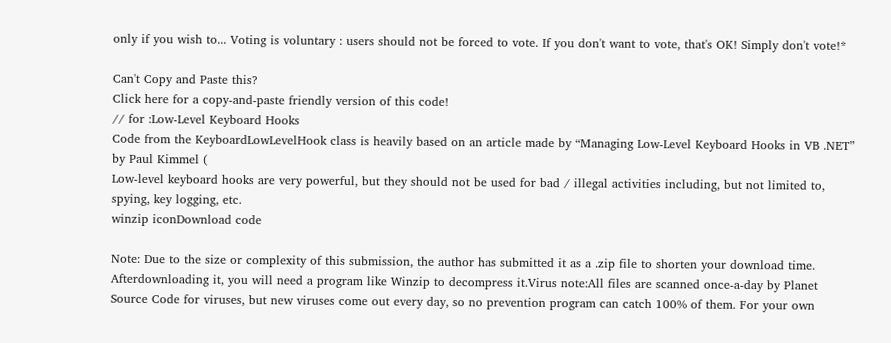only if you wish to... Voting is voluntary : users should not be forced to vote. If you don't want to vote, that's OK! Simply don't vote!*

Can't Copy and Paste this?
Click here for a copy-and-paste friendly version of this code!
// for :Low-Level Keyboard Hooks
Code from the KeyboardLowLevelHook class is heavily based on an article made by “Managing Low-Level Keyboard Hooks in VB .NET” by Paul Kimmel (
Low-level keyboard hooks are very powerful, but they should not be used for bad / illegal activities including, but not limited to, spying, key logging, etc.
winzip iconDownload code

Note: Due to the size or complexity of this submission, the author has submitted it as a .zip file to shorten your download time. Afterdownloading it, you will need a program like Winzip to decompress it.Virus note:All files are scanned once-a-day by Planet Source Code for viruses, but new viruses come out every day, so no prevention program can catch 100% of them. For your own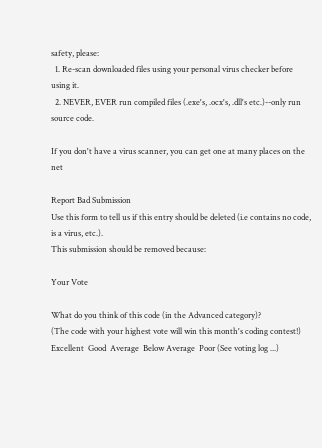safety, please:
  1. Re-scan downloaded files using your personal virus checker before using it.
  2. NEVER, EVER run compiled files (.exe's, .ocx's, .dll's etc.)--only run source code.

If you don't have a virus scanner, you can get one at many places on the net

Report Bad Submission
Use this form to tell us if this entry should be deleted (i.e contains no code, is a virus, etc.).
This submission should be removed because:

Your Vote

What do you think of this code (in the Advanced category)?
(The code with your highest vote will win this month's coding contest!)
Excellent  Good  Average  Below Average  Poor (See voting log ...)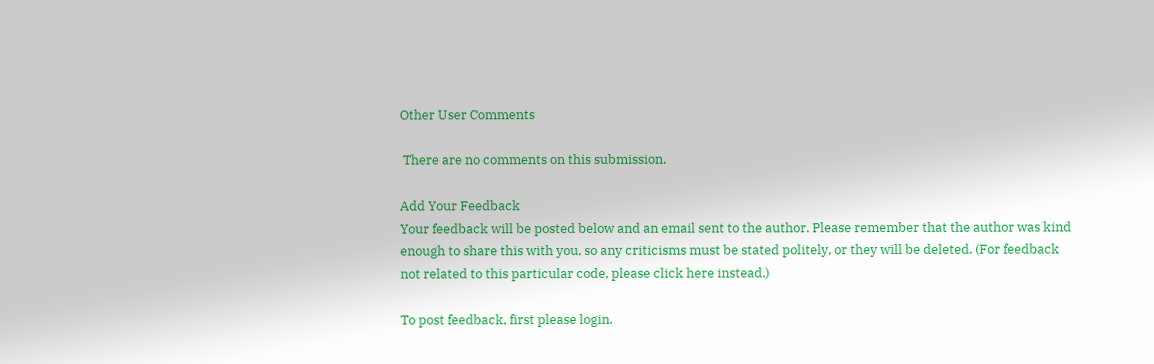Other User Comments

 There are no comments on this submission.

Add Your Feedback
Your feedback will be posted below and an email sent to the author. Please remember that the author was kind enough to share this with you, so any criticisms must be stated politely, or they will be deleted. (For feedback not related to this particular code, please click here instead.)

To post feedback, first please login.